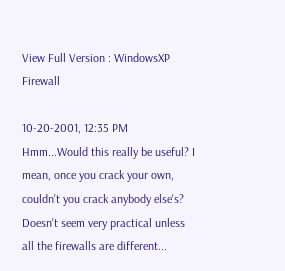View Full Version : WindowsXP Firewall

10-20-2001, 12:35 PM
Hmm...Would this really be useful? I mean, once you crack your own, couldn't you crack anybody else's? Doesn't seem very practical unless all the firewalls are different...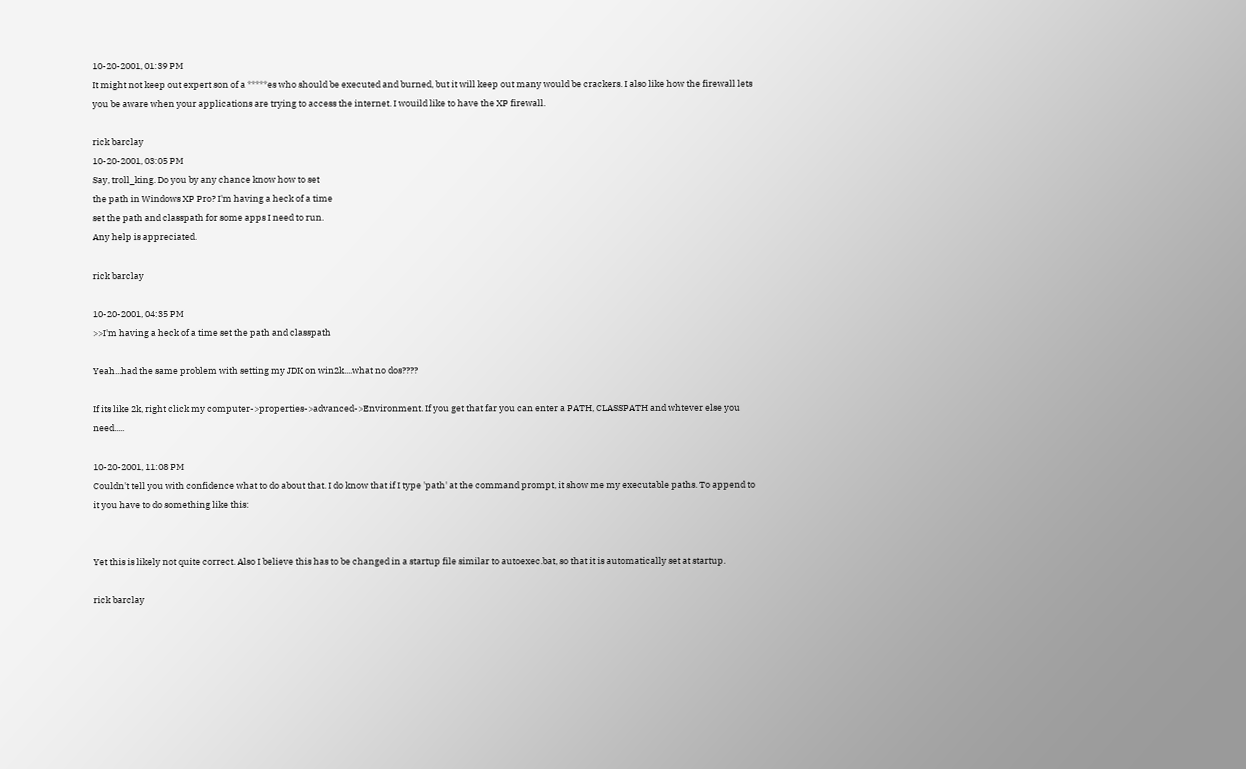10-20-2001, 01:39 PM
It might not keep out expert son of a *****es who should be executed and burned, but it will keep out many would be crackers. I also like how the firewall lets you be aware when your applications are trying to access the internet. I wouild like to have the XP firewall.

rick barclay
10-20-2001, 03:05 PM
Say, troll_king. Do you by any chance know how to set
the path in Windows XP Pro? I'm having a heck of a time
set the path and classpath for some apps I need to run.
Any help is appreciated.

rick barclay

10-20-2001, 04:35 PM
>>I'm having a heck of a time set the path and classpath

Yeah...had the same problem with setting my JDK on win2k....what no dos????

If its like 2k, right click my computer->properties->advanced->Environment. If you get that far you can enter a PATH, CLASSPATH and whtever else you need.....

10-20-2001, 11:08 PM
Couldn't tell you with confidence what to do about that. I do know that if I type 'path' at the command prompt, it show me my executable paths. To append to it you have to do something like this:


Yet this is likely not quite correct. Also I believe this has to be changed in a startup file similar to autoexec.bat, so that it is automatically set at startup.

rick barclay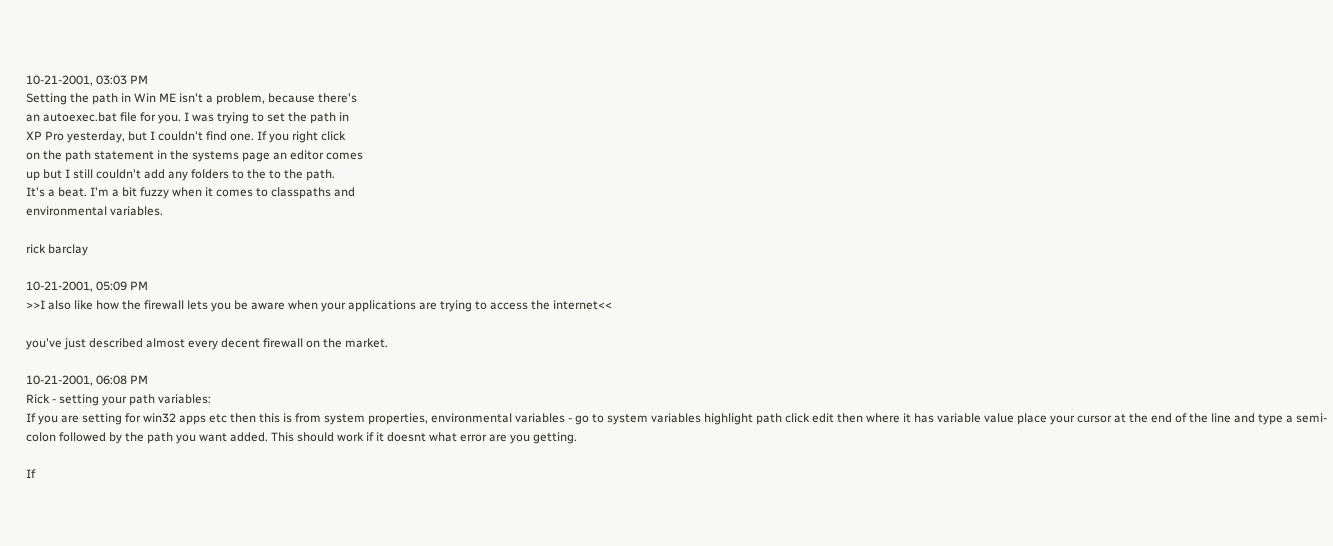10-21-2001, 03:03 PM
Setting the path in Win ME isn't a problem, because there's
an autoexec.bat file for you. I was trying to set the path in
XP Pro yesterday, but I couldn't find one. If you right click
on the path statement in the systems page an editor comes
up but I still couldn't add any folders to the to the path.
It's a beat. I'm a bit fuzzy when it comes to classpaths and
environmental variables.

rick barclay

10-21-2001, 05:09 PM
>>I also like how the firewall lets you be aware when your applications are trying to access the internet<<

you've just described almost every decent firewall on the market.

10-21-2001, 06:08 PM
Rick - setting your path variables:
If you are setting for win32 apps etc then this is from system properties, environmental variables - go to system variables highlight path click edit then where it has variable value place your cursor at the end of the line and type a semi-colon followed by the path you want added. This should work if it doesnt what error are you getting.

If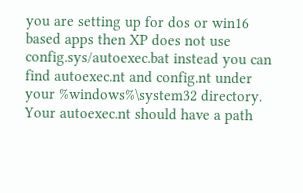you are setting up for dos or win16 based apps then XP does not use config.sys/autoexec.bat instead you can find autoexec.nt and config.nt under your %windows%\system32 directory. Your autoexec.nt should have a path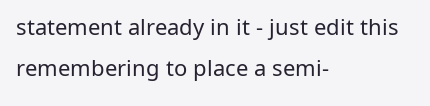statement already in it - just edit this remembering to place a semi-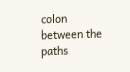colon between the paths